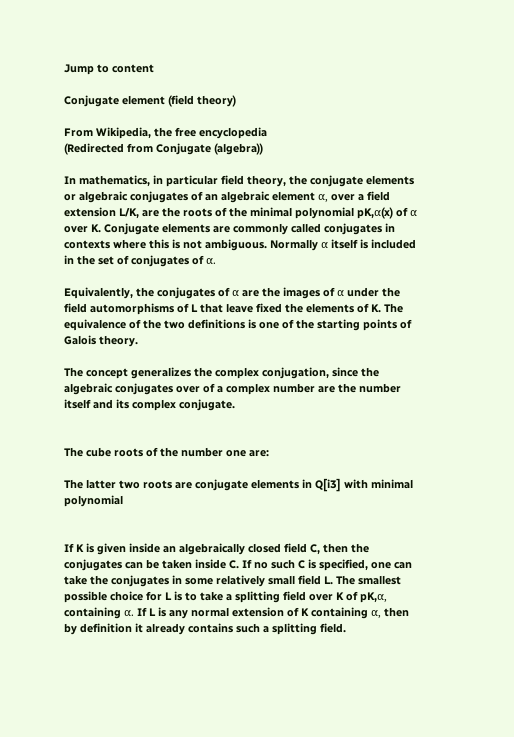Jump to content

Conjugate element (field theory)

From Wikipedia, the free encyclopedia
(Redirected from Conjugate (algebra))

In mathematics, in particular field theory, the conjugate elements or algebraic conjugates of an algebraic element α, over a field extension L/K, are the roots of the minimal polynomial pK,α(x) of α over K. Conjugate elements are commonly called conjugates in contexts where this is not ambiguous. Normally α itself is included in the set of conjugates of α.

Equivalently, the conjugates of α are the images of α under the field automorphisms of L that leave fixed the elements of K. The equivalence of the two definitions is one of the starting points of Galois theory.

The concept generalizes the complex conjugation, since the algebraic conjugates over of a complex number are the number itself and its complex conjugate.


The cube roots of the number one are:

The latter two roots are conjugate elements in Q[i3] with minimal polynomial


If K is given inside an algebraically closed field C, then the conjugates can be taken inside C. If no such C is specified, one can take the conjugates in some relatively small field L. The smallest possible choice for L is to take a splitting field over K of pK,α, containing α. If L is any normal extension of K containing α, then by definition it already contains such a splitting field.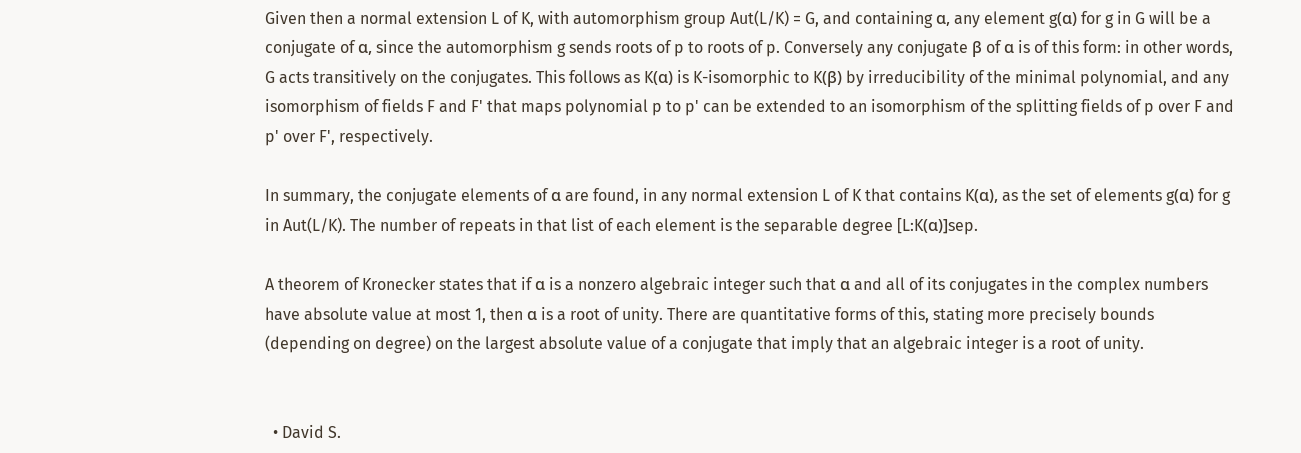Given then a normal extension L of K, with automorphism group Aut(L/K) = G, and containing α, any element g(α) for g in G will be a conjugate of α, since the automorphism g sends roots of p to roots of p. Conversely any conjugate β of α is of this form: in other words, G acts transitively on the conjugates. This follows as K(α) is K-isomorphic to K(β) by irreducibility of the minimal polynomial, and any isomorphism of fields F and F' that maps polynomial p to p' can be extended to an isomorphism of the splitting fields of p over F and p' over F', respectively.

In summary, the conjugate elements of α are found, in any normal extension L of K that contains K(α), as the set of elements g(α) for g in Aut(L/K). The number of repeats in that list of each element is the separable degree [L:K(α)]sep.

A theorem of Kronecker states that if α is a nonzero algebraic integer such that α and all of its conjugates in the complex numbers have absolute value at most 1, then α is a root of unity. There are quantitative forms of this, stating more precisely bounds (depending on degree) on the largest absolute value of a conjugate that imply that an algebraic integer is a root of unity.


  • David S.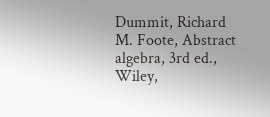Dummit, Richard M. Foote, Abstract algebra, 3rd ed., Wiley,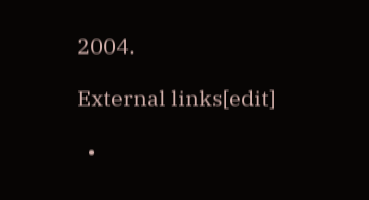2004.

External links[edit]

  •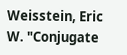Weisstein, Eric W. "Conjugate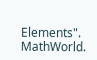Elements". MathWorld.